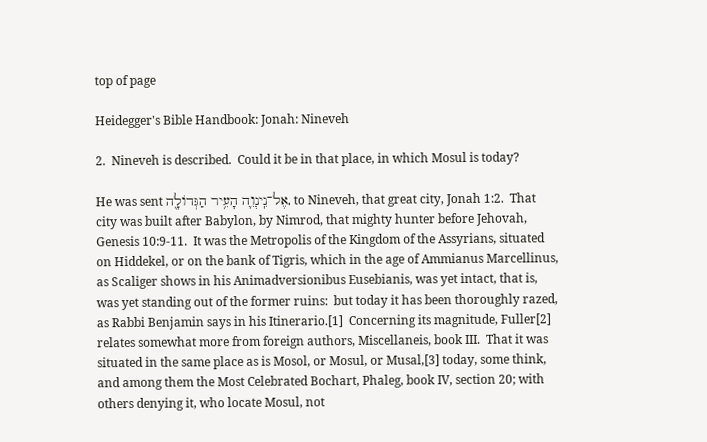top of page

Heidegger's Bible Handbook: Jonah: Nineveh

2.  Nineveh is described.  Could it be in that place, in which Mosul is today?

He was sent אֶל־נִֽינְוֵ֛ה הָעִ֥יר הַגְּדוֹלָ֖ה, to Nineveh, that great city, Jonah 1:2.  That city was built after Babylon, by Nimrod, that mighty hunter before Jehovah, Genesis 10:9-11.  It was the Metropolis of the Kingdom of the Assyrians, situated on Hiddekel, or on the bank of Tigris, which in the age of Ammianus Marcellinus, as Scaliger shows in his Animadversionibus Eusebianis, was yet intact, that is, was yet standing out of the former ruins:  but today it has been thoroughly razed, as Rabbi Benjamin says in his Itinerario.[1]  Concerning its magnitude, Fuller[2] relates somewhat more from foreign authors, Miscellaneis, book III.  That it was situated in the same place as is Mosol, or Mosul, or Musal,[3] today, some think, and among them the Most Celebrated Bochart, Phaleg, book IV, section 20; with others denying it, who locate Mosul, not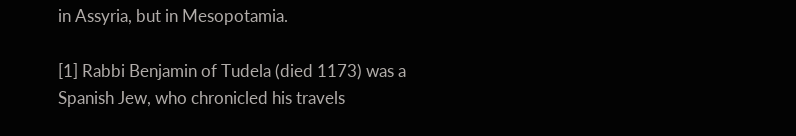in Assyria, but in Mesopotamia.

[1] Rabbi Benjamin of Tudela (died 1173) was a Spanish Jew, who chronicled his travels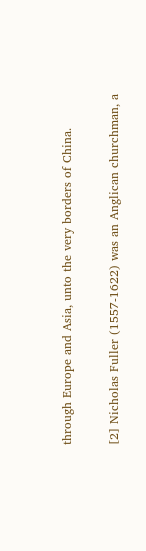through Europe and Asia, unto the very borders of China.

[2] Nicholas Fuller (1557-1622) was an Anglican churchman, a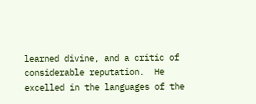learned divine, and a critic of considerable reputation.  He excelled in the languages of the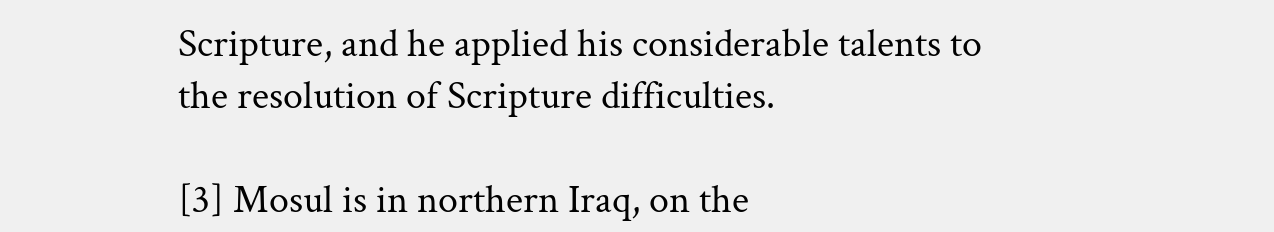Scripture, and he applied his considerable talents to the resolution of Scripture difficulties.

[3] Mosul is in northern Iraq, on the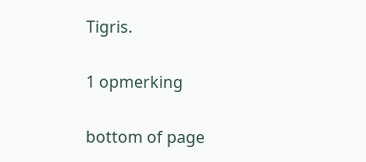Tigris.

1 opmerking

bottom of page